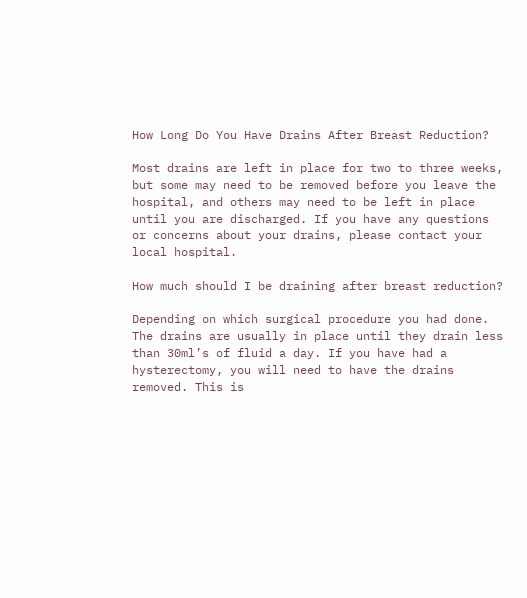How Long Do You Have Drains After Breast Reduction?

Most drains are left in place for two to three weeks, but some may need to be removed before you leave the hospital, and others may need to be left in place until you are discharged. If you have any questions or concerns about your drains, please contact your local hospital.

How much should I be draining after breast reduction?

Depending on which surgical procedure you had done. The drains are usually in place until they drain less than 30ml’s of fluid a day. If you have had a hysterectomy, you will need to have the drains removed. This is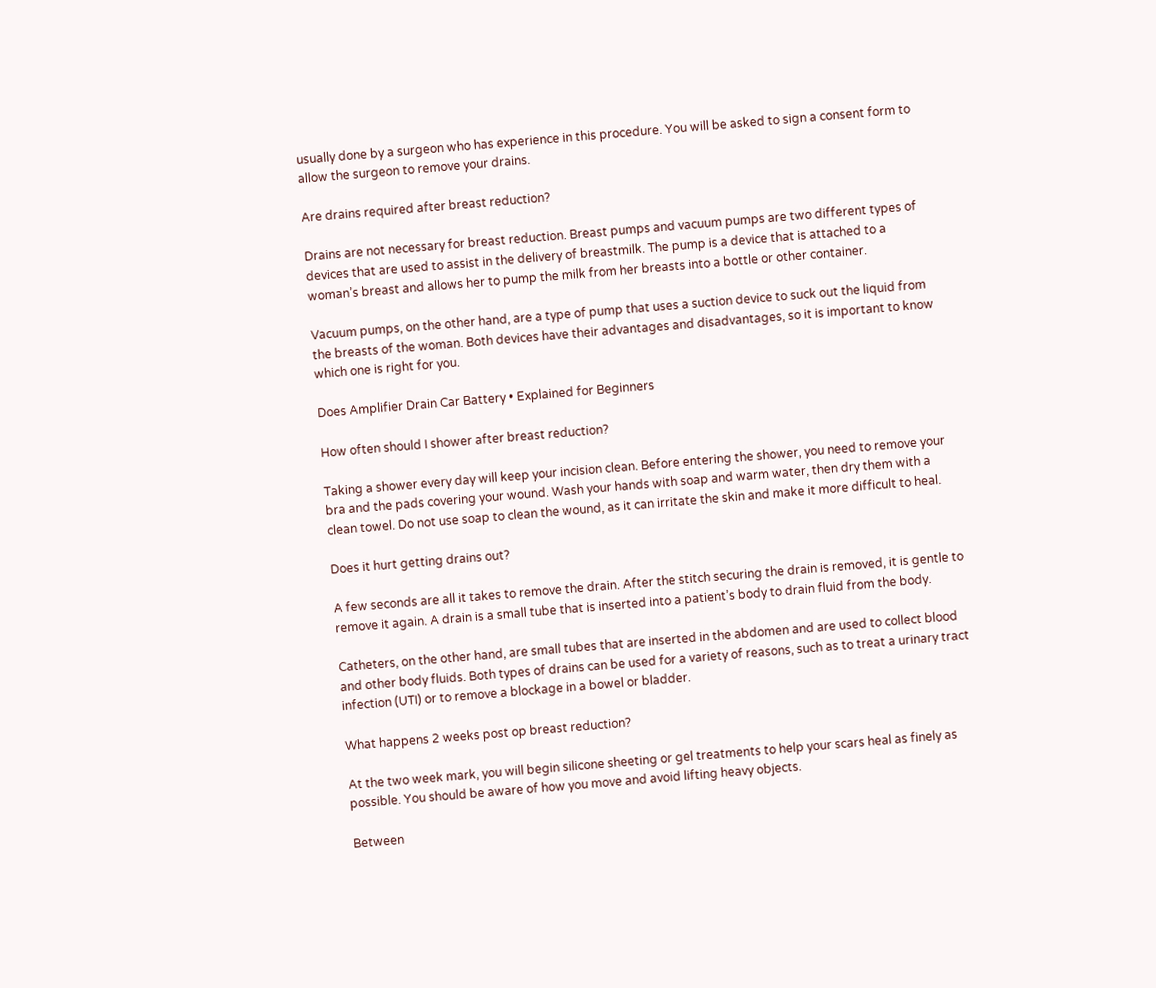usually done by a surgeon who has experience in this procedure. You will be asked to sign a consent form to allow the surgeon to remove your drains.

Are drains required after breast reduction?

Drains are not necessary for breast reduction. Breast pumps and vacuum pumps are two different types of devices that are used to assist in the delivery of breastmilk. The pump is a device that is attached to a woman’s breast and allows her to pump the milk from her breasts into a bottle or other container.

Vacuum pumps, on the other hand, are a type of pump that uses a suction device to suck out the liquid from the breasts of the woman. Both devices have their advantages and disadvantages, so it is important to know which one is right for you.

Does Amplifier Drain Car Battery • Explained for Beginners

How often should I shower after breast reduction?

Taking a shower every day will keep your incision clean. Before entering the shower, you need to remove your bra and the pads covering your wound. Wash your hands with soap and warm water, then dry them with a clean towel. Do not use soap to clean the wound, as it can irritate the skin and make it more difficult to heal.

Does it hurt getting drains out?

A few seconds are all it takes to remove the drain. After the stitch securing the drain is removed, it is gentle to remove it again. A drain is a small tube that is inserted into a patient’s body to drain fluid from the body.

Catheters, on the other hand, are small tubes that are inserted in the abdomen and are used to collect blood and other body fluids. Both types of drains can be used for a variety of reasons, such as to treat a urinary tract infection (UTI) or to remove a blockage in a bowel or bladder.

What happens 2 weeks post op breast reduction?

At the two week mark, you will begin silicone sheeting or gel treatments to help your scars heal as finely as possible. You should be aware of how you move and avoid lifting heavy objects.

Between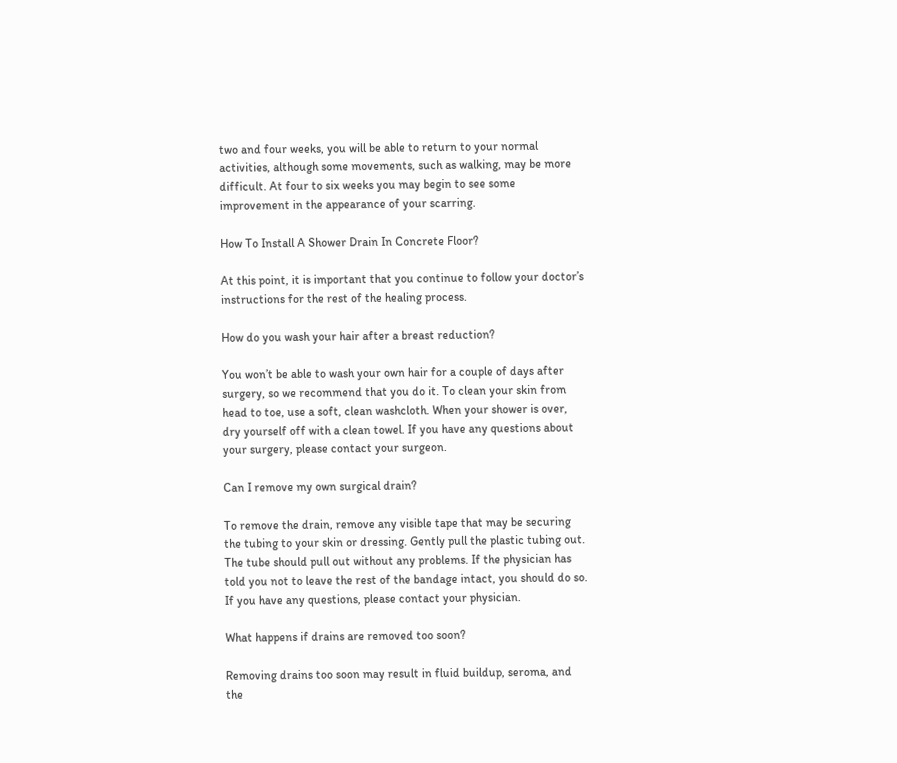two and four weeks, you will be able to return to your normal activities, although some movements, such as walking, may be more difficult. At four to six weeks you may begin to see some improvement in the appearance of your scarring.

How To Install A Shower Drain In Concrete Floor?

At this point, it is important that you continue to follow your doctor’s instructions for the rest of the healing process.

How do you wash your hair after a breast reduction?

You won’t be able to wash your own hair for a couple of days after surgery, so we recommend that you do it. To clean your skin from head to toe, use a soft, clean washcloth. When your shower is over, dry yourself off with a clean towel. If you have any questions about your surgery, please contact your surgeon.

Can I remove my own surgical drain?

To remove the drain, remove any visible tape that may be securing the tubing to your skin or dressing. Gently pull the plastic tubing out. The tube should pull out without any problems. If the physician has told you not to leave the rest of the bandage intact, you should do so. If you have any questions, please contact your physician.

What happens if drains are removed too soon?

Removing drains too soon may result in fluid buildup, seroma, and the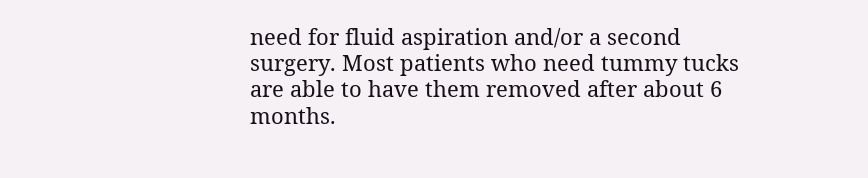need for fluid aspiration and/or a second surgery. Most patients who need tummy tucks are able to have them removed after about 6 months.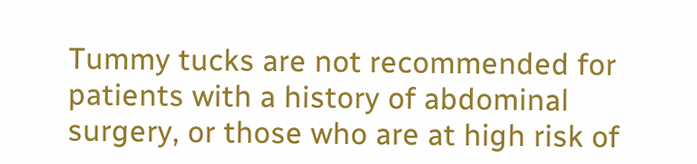Tummy tucks are not recommended for patients with a history of abdominal surgery, or those who are at high risk of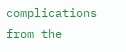complications from the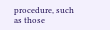procedure, such as those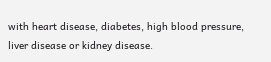with heart disease, diabetes, high blood pressure, liver disease or kidney disease.